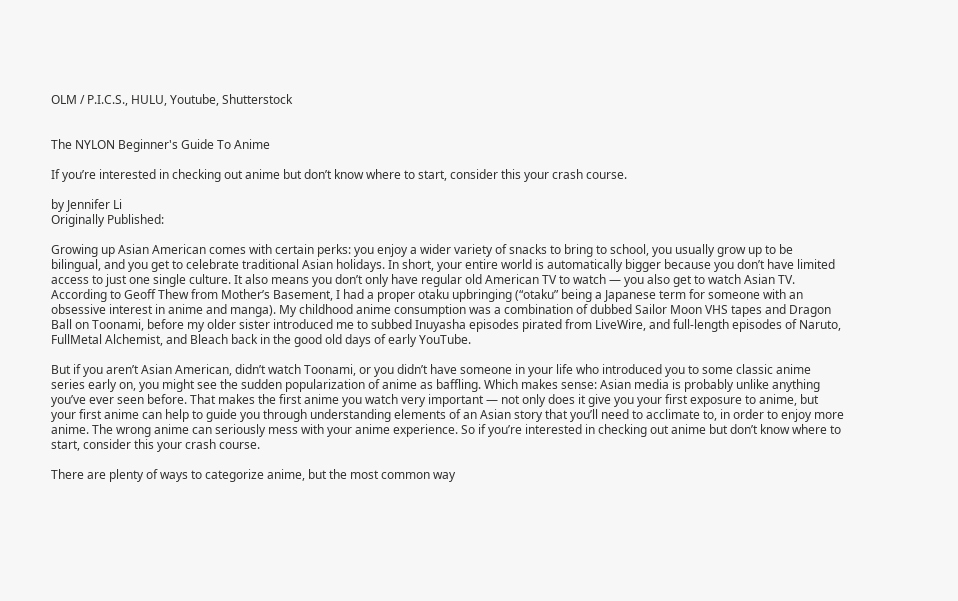OLM / P.I.C.S., HULU, Youtube, Shutterstock


The NYLON Beginner's Guide To Anime

If you’re interested in checking out anime but don’t know where to start, consider this your crash course.

by Jennifer Li
Originally Published:

Growing up Asian American comes with certain perks: you enjoy a wider variety of snacks to bring to school, you usually grow up to be bilingual, and you get to celebrate traditional Asian holidays. In short, your entire world is automatically bigger because you don’t have limited access to just one single culture. It also means you don’t only have regular old American TV to watch — you also get to watch Asian TV. According to Geoff Thew from Mother’s Basement, I had a proper otaku upbringing (“otaku” being a Japanese term for someone with an obsessive interest in anime and manga). My childhood anime consumption was a combination of dubbed Sailor Moon VHS tapes and Dragon Ball on Toonami, before my older sister introduced me to subbed Inuyasha episodes pirated from LiveWire, and full-length episodes of Naruto, FullMetal Alchemist, and Bleach back in the good old days of early YouTube.

But if you aren’t Asian American, didn’t watch Toonami, or you didn’t have someone in your life who introduced you to some classic anime series early on, you might see the sudden popularization of anime as baffling. Which makes sense: Asian media is probably unlike anything you’ve ever seen before. That makes the first anime you watch very important — not only does it give you your first exposure to anime, but your first anime can help to guide you through understanding elements of an Asian story that you’ll need to acclimate to, in order to enjoy more anime. The wrong anime can seriously mess with your anime experience. So if you’re interested in checking out anime but don’t know where to start, consider this your crash course.

There are plenty of ways to categorize anime, but the most common way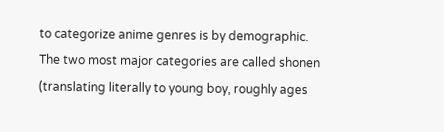to categorize anime genres is by demographic. The two most major categories are called shonen (translating literally to young boy, roughly ages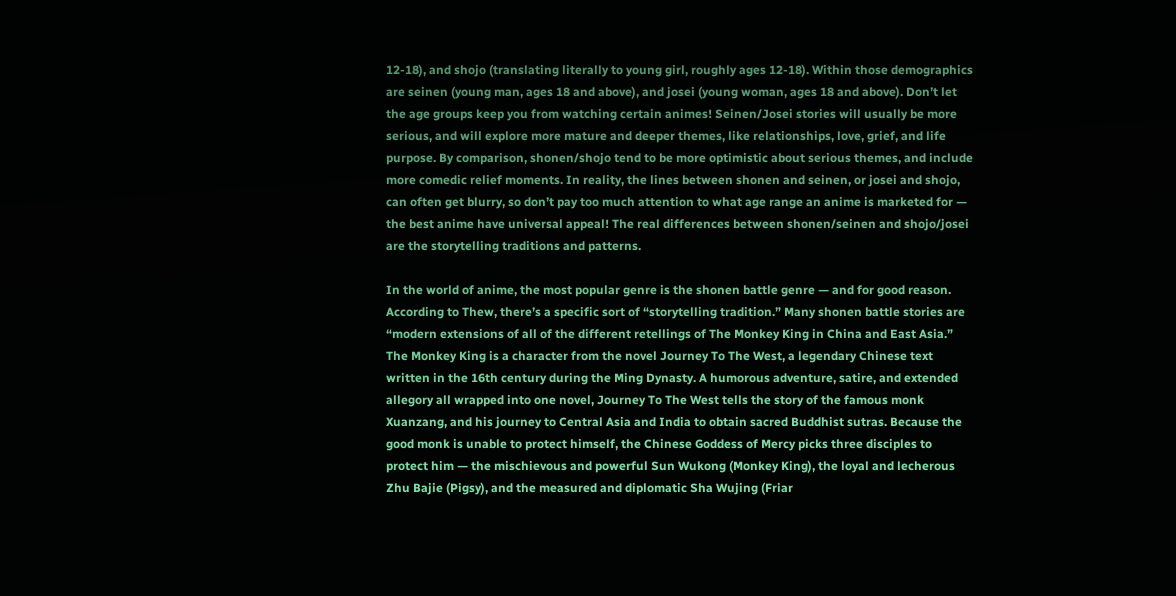12-18), and shojo (translating literally to young girl, roughly ages 12-18). Within those demographics are seinen (young man, ages 18 and above), and josei (young woman, ages 18 and above). Don’t let the age groups keep you from watching certain animes! Seinen/Josei stories will usually be more serious, and will explore more mature and deeper themes, like relationships, love, grief, and life purpose. By comparison, shonen/shojo tend to be more optimistic about serious themes, and include more comedic relief moments. In reality, the lines between shonen and seinen, or josei and shojo, can often get blurry, so don’t pay too much attention to what age range an anime is marketed for — the best anime have universal appeal! The real differences between shonen/seinen and shojo/josei are the storytelling traditions and patterns.

In the world of anime, the most popular genre is the shonen battle genre — and for good reason. According to Thew, there’s a specific sort of “storytelling tradition.” Many shonen battle stories are “modern extensions of all of the different retellings of The Monkey King in China and East Asia.” The Monkey King is a character from the novel Journey To The West, a legendary Chinese text written in the 16th century during the Ming Dynasty. A humorous adventure, satire, and extended allegory all wrapped into one novel, Journey To The West tells the story of the famous monk Xuanzang, and his journey to Central Asia and India to obtain sacred Buddhist sutras. Because the good monk is unable to protect himself, the Chinese Goddess of Mercy picks three disciples to protect him — the mischievous and powerful Sun Wukong (Monkey King), the loyal and lecherous Zhu Bajie (Pigsy), and the measured and diplomatic Sha Wujing (Friar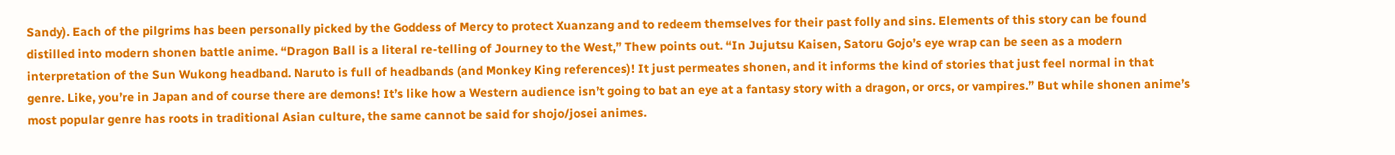Sandy). Each of the pilgrims has been personally picked by the Goddess of Mercy to protect Xuanzang and to redeem themselves for their past folly and sins. Elements of this story can be found distilled into modern shonen battle anime. “Dragon Ball is a literal re-telling of Journey to the West,” Thew points out. “In Jujutsu Kaisen, Satoru Gojo’s eye wrap can be seen as a modern interpretation of the Sun Wukong headband. Naruto is full of headbands (and Monkey King references)! It just permeates shonen, and it informs the kind of stories that just feel normal in that genre. Like, you’re in Japan and of course there are demons! It’s like how a Western audience isn’t going to bat an eye at a fantasy story with a dragon, or orcs, or vampires.” But while shonen anime’s most popular genre has roots in traditional Asian culture, the same cannot be said for shojo/josei animes.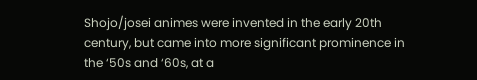Shojo/josei animes were invented in the early 20th century, but came into more significant prominence in the ‘50s and ‘60s, at a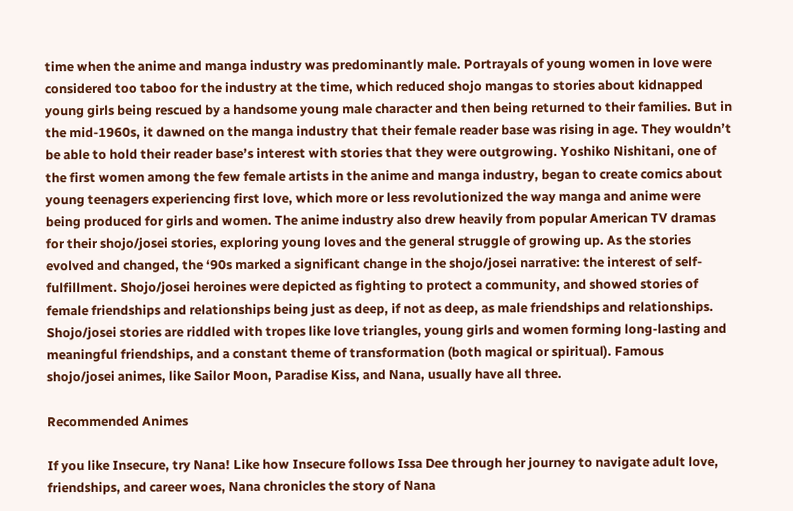time when the anime and manga industry was predominantly male. Portrayals of young women in love were considered too taboo for the industry at the time, which reduced shojo mangas to stories about kidnapped young girls being rescued by a handsome young male character and then being returned to their families. But in the mid-1960s, it dawned on the manga industry that their female reader base was rising in age. They wouldn’t be able to hold their reader base’s interest with stories that they were outgrowing. Yoshiko Nishitani, one of the first women among the few female artists in the anime and manga industry, began to create comics about young teenagers experiencing first love, which more or less revolutionized the way manga and anime were being produced for girls and women. The anime industry also drew heavily from popular American TV dramas for their shojo/josei stories, exploring young loves and the general struggle of growing up. As the stories evolved and changed, the ‘90s marked a significant change in the shojo/josei narrative: the interest of self-fulfillment. Shojo/josei heroines were depicted as fighting to protect a community, and showed stories of female friendships and relationships being just as deep, if not as deep, as male friendships and relationships. Shojo/josei stories are riddled with tropes like love triangles, young girls and women forming long-lasting and meaningful friendships, and a constant theme of transformation (both magical or spiritual). Famous shojo/josei animes, like Sailor Moon, Paradise Kiss, and Nana, usually have all three.

Recommended Animes

If you like Insecure, try Nana! Like how Insecure follows Issa Dee through her journey to navigate adult love, friendships, and career woes, Nana chronicles the story of Nana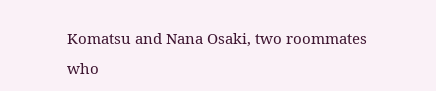Komatsu and Nana Osaki, two roommates who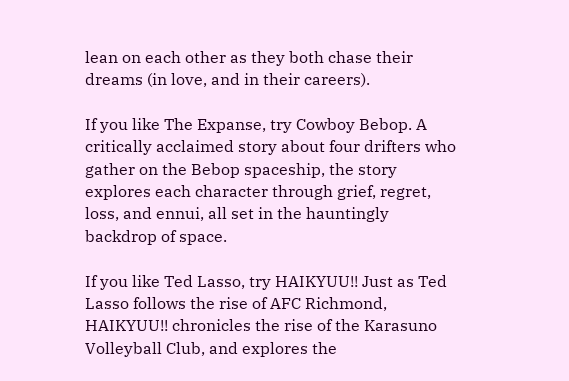lean on each other as they both chase their dreams (in love, and in their careers).

If you like The Expanse, try Cowboy Bebop. A critically acclaimed story about four drifters who gather on the Bebop spaceship, the story explores each character through grief, regret, loss, and ennui, all set in the hauntingly backdrop of space.

If you like Ted Lasso, try HAIKYUU!! Just as Ted Lasso follows the rise of AFC Richmond, HAIKYUU!! chronicles the rise of the Karasuno Volleyball Club, and explores the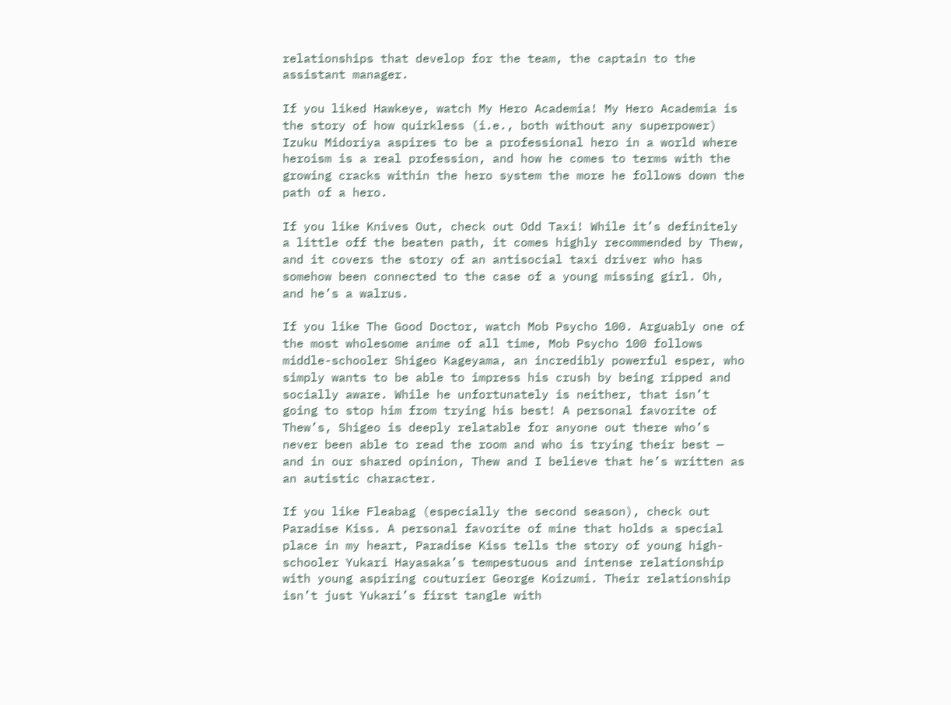relationships that develop for the team, the captain to the assistant manager.

If you liked Hawkeye, watch My Hero Academia! My Hero Academia is the story of how quirkless (i.e., both without any superpower) Izuku Midoriya aspires to be a professional hero in a world where heroism is a real profession, and how he comes to terms with the growing cracks within the hero system the more he follows down the path of a hero.

If you like Knives Out, check out Odd Taxi! While it’s definitely a little off the beaten path, it comes highly recommended by Thew, and it covers the story of an antisocial taxi driver who has somehow been connected to the case of a young missing girl. Oh, and he’s a walrus.

If you like The Good Doctor, watch Mob Psycho 100. Arguably one of the most wholesome anime of all time, Mob Psycho 100 follows middle-schooler Shigeo Kageyama, an incredibly powerful esper, who simply wants to be able to impress his crush by being ripped and socially aware. While he unfortunately is neither, that isn’t going to stop him from trying his best! A personal favorite of Thew’s, Shigeo is deeply relatable for anyone out there who’s never been able to read the room and who is trying their best — and in our shared opinion, Thew and I believe that he’s written as an autistic character.

If you like Fleabag (especially the second season), check out Paradise Kiss. A personal favorite of mine that holds a special place in my heart, Paradise Kiss tells the story of young high-schooler Yukari Hayasaka’s tempestuous and intense relationship with young aspiring couturier George Koizumi. Their relationship isn’t just Yukari’s first tangle with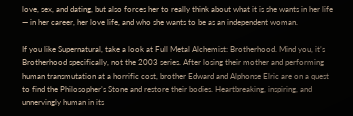love, sex, and dating, but also forces her to really think about what it is she wants in her life — in her career, her love life, and who she wants to be as an independent woman.

If you like Supernatural, take a look at Full Metal Alchemist: Brotherhood. Mind you, it’s Brotherhood specifically, not the 2003 series. After losing their mother and performing human transmutation at a horrific cost, brother Edward and Alphonse Elric are on a quest to find the Philosopher’s Stone and restore their bodies. Heartbreaking, inspiring, and unnervingly human in its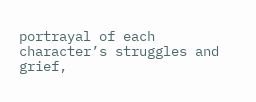portrayal of each character’s struggles and grief,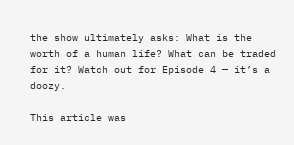the show ultimately asks: What is the worth of a human life? What can be traded for it? Watch out for Episode 4 — it’s a doozy.

This article was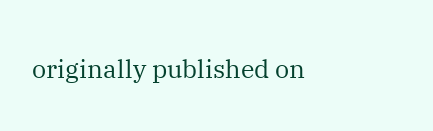originally published on